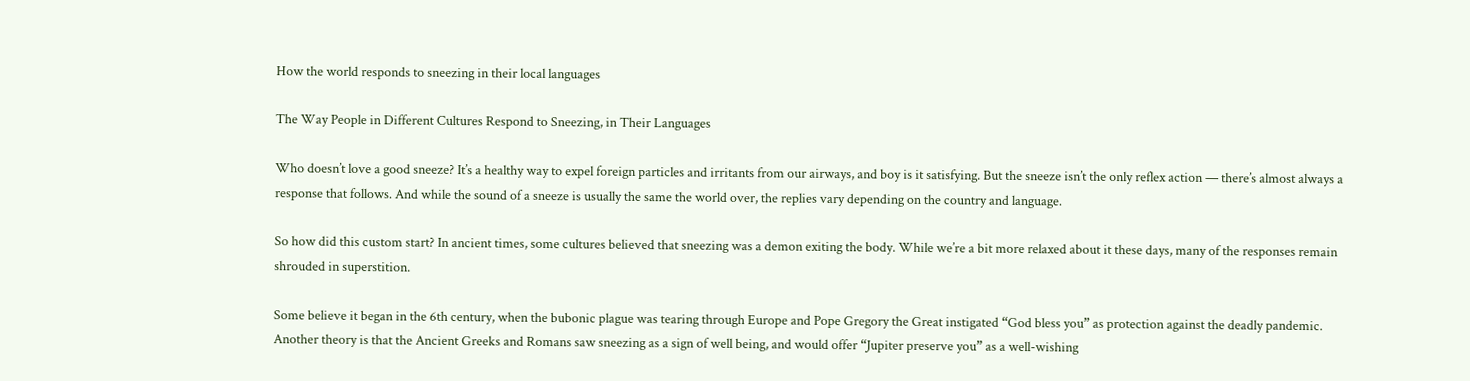How the world responds to sneezing in their local languages

The Way People in Different Cultures Respond to Sneezing, in Their Languages

Who doesn’t love a good sneeze? It’s a healthy way to expel foreign particles and irritants from our airways, and boy is it satisfying. But the sneeze isn’t the only reflex action — there’s almost always a response that follows. And while the sound of a sneeze is usually the same the world over, the replies vary depending on the country and language.

So how did this custom start? In ancient times, some cultures believed that sneezing was a demon exiting the body. While we’re a bit more relaxed about it these days, many of the responses remain shrouded in superstition.

Some believe it began in the 6th century, when the bubonic plague was tearing through Europe and Pope Gregory the Great instigated “God bless you” as protection against the deadly pandemic. Another theory is that the Ancient Greeks and Romans saw sneezing as a sign of well being, and would offer “Jupiter preserve you” as a well-wishing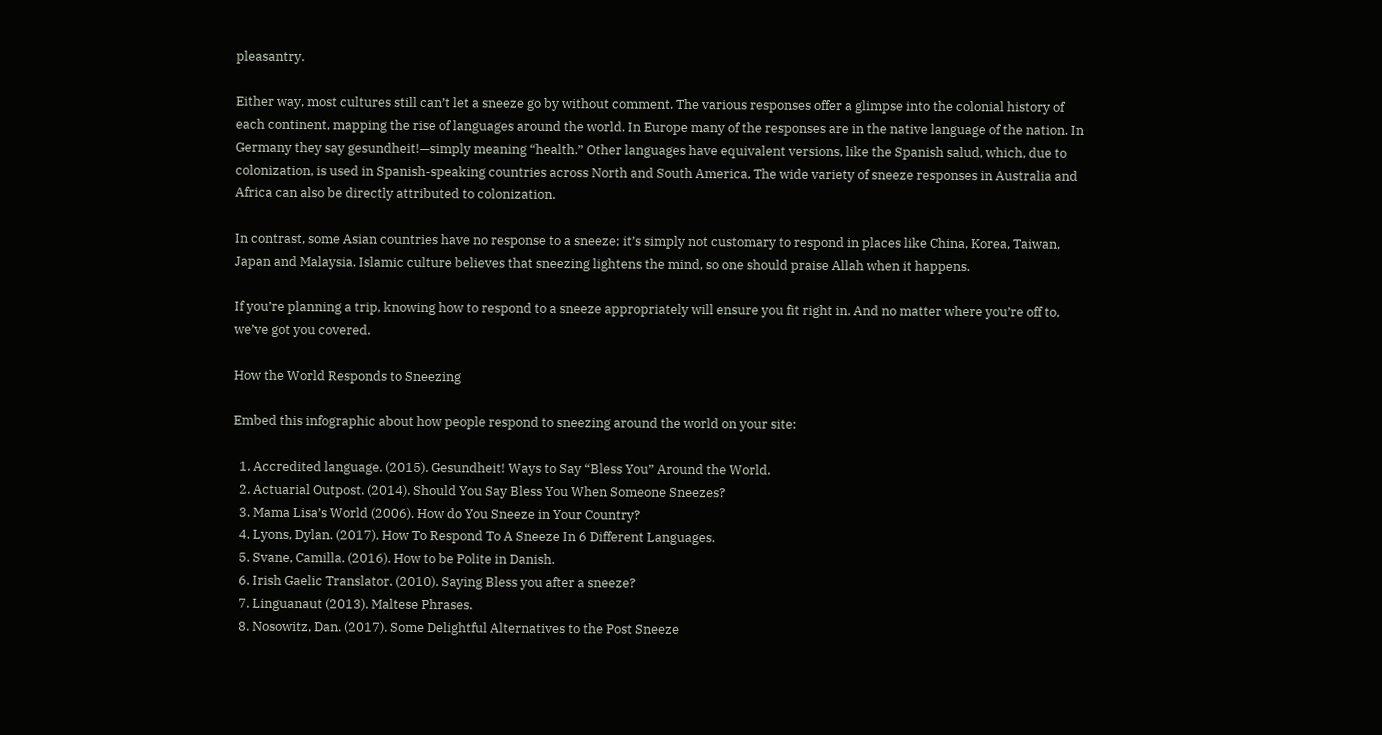pleasantry.

Either way, most cultures still can’t let a sneeze go by without comment. The various responses offer a glimpse into the colonial history of each continent, mapping the rise of languages around the world. In Europe many of the responses are in the native language of the nation. In Germany they say gesundheit!—simply meaning “health.” Other languages have equivalent versions, like the Spanish salud, which, due to colonization, is used in Spanish-speaking countries across North and South America. The wide variety of sneeze responses in Australia and Africa can also be directly attributed to colonization.

In contrast, some Asian countries have no response to a sneeze; it’s simply not customary to respond in places like China, Korea, Taiwan, Japan and Malaysia. Islamic culture believes that sneezing lightens the mind, so one should praise Allah when it happens.

If you’re planning a trip, knowing how to respond to a sneeze appropriately will ensure you fit right in. And no matter where you’re off to, we’ve got you covered.

How the World Responds to Sneezing

Embed this infographic about how people respond to sneezing around the world on your site:

  1. Accredited language. (2015). Gesundheit! Ways to Say “Bless You” Around the World.
  2. Actuarial Outpost. (2014). Should You Say Bless You When Someone Sneezes?
  3. Mama Lisa’s World (2006). How do You Sneeze in Your Country?
  4. Lyons, Dylan. (2017). How To Respond To A Sneeze In 6 Different Languages.
  5. Svane, Camilla. (2016). How to be Polite in Danish.
  6. Irish Gaelic Translator. (2010). Saying Bless you after a sneeze?
  7. Linguanaut (2013). Maltese Phrases.
  8. Nosowitz, Dan. (2017). Some Delightful Alternatives to the Post Sneeze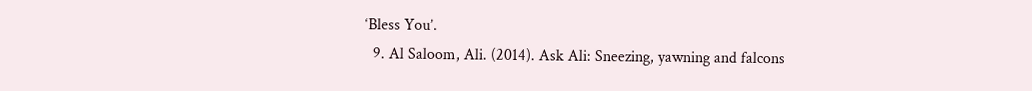‘Bless You’.
  9. Al Saloom, Ali. (2014). Ask Ali: Sneezing, yawning and falcons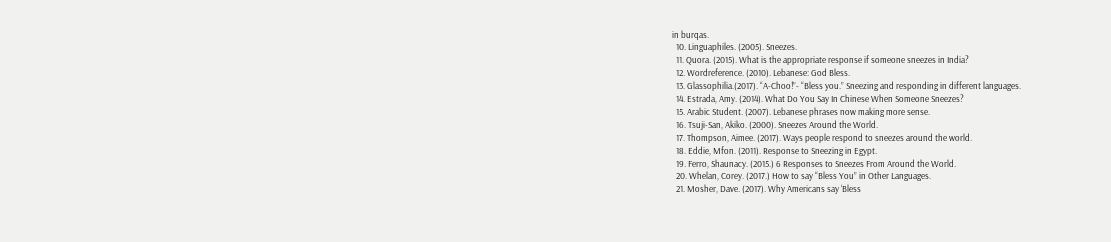in burqas.
  10. Linguaphiles. (2005). Sneezes.
  11. Quora. (2015). What is the appropriate response if someone sneezes in India?
  12. Wordreference. (2010). Lebanese: God Bless.
  13. Glassophilia.(2017). “A-Choo!”- “Bless you.” Sneezing and responding in different languages.
  14. Estrada, Amy. (2014). What Do You Say In Chinese When Someone Sneezes?
  15. Arabic Student. (2007). Lebanese phrases now making more sense.
  16. Tsuji-San, Akiko. (2000). Sneezes Around the World.
  17. Thompson, Aimee. (2017). Ways people respond to sneezes around the world.
  18. Eddie, Mfon. (2011). Response to Sneezing in Egypt.
  19. Ferro, Shaunacy. (2015.) 6 Responses to Sneezes From Around the World.
  20. Whelan, Corey. (2017.) How to say “Bless You” in Other Languages.
  21. Mosher, Dave. (2017). Why Americans say ‘Bless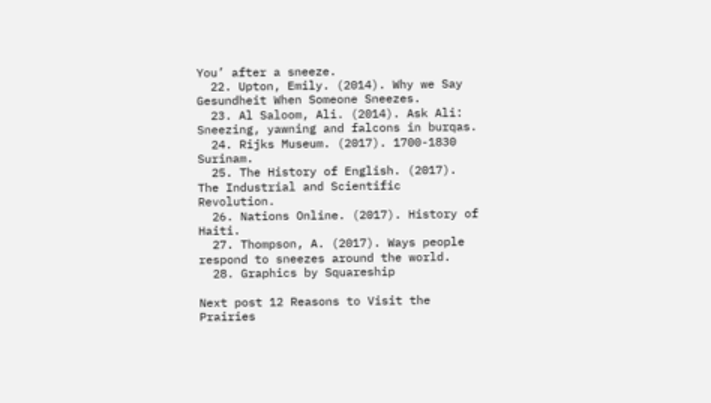You’ after a sneeze.
  22. Upton, Emily. (2014). Why we Say Gesundheit When Someone Sneezes.
  23. Al Saloom, Ali. (2014). Ask Ali: Sneezing, yawning and falcons in burqas.
  24. Rijks Museum. (2017). 1700-1830 Surinam.
  25. The History of English. (2017). The Industrial and Scientific Revolution.
  26. Nations Online. (2017). History of Haiti.
  27. Thompson, A. (2017). Ways people respond to sneezes around the world.
  28. Graphics by Squareship

Next post 12 Reasons to Visit the Prairies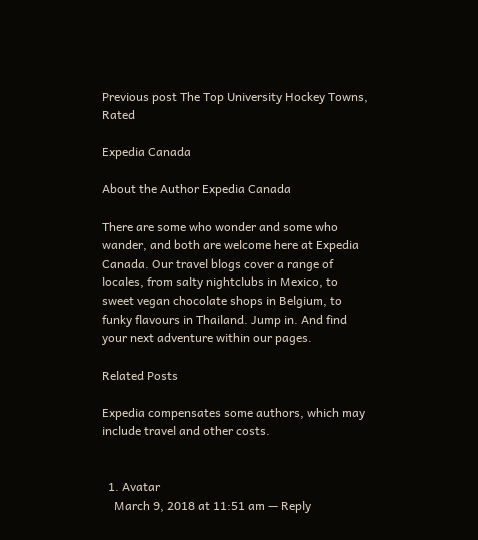Previous post The Top University Hockey Towns, Rated

Expedia Canada

About the Author Expedia Canada

There are some who wonder and some who wander, and both are welcome here at Expedia Canada. Our travel blogs cover a range of locales, from salty nightclubs in Mexico, to sweet vegan chocolate shops in Belgium, to funky flavours in Thailand. Jump in. And find your next adventure within our pages.

Related Posts

Expedia compensates some authors, which may include travel and other costs.


  1. Avatar
    March 9, 2018 at 11:51 am — Reply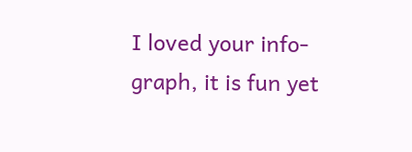I loved your info-graph, it is fun yet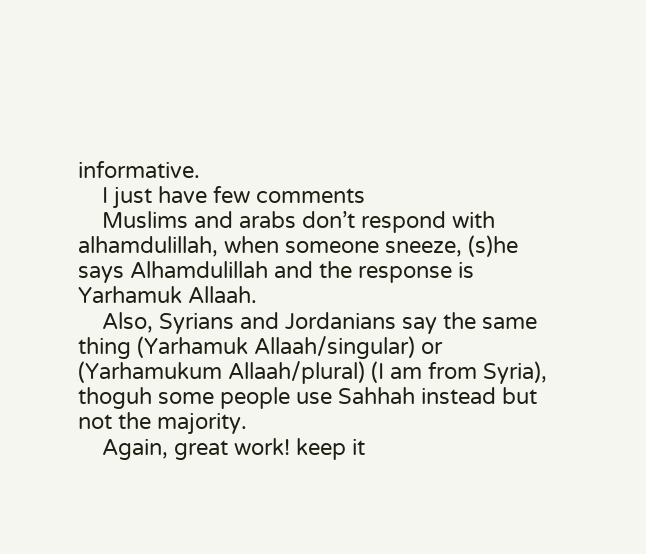informative.
    I just have few comments
    Muslims and arabs don’t respond with alhamdulillah, when someone sneeze, (s)he says Alhamdulillah and the response is Yarhamuk Allaah.
    Also, Syrians and Jordanians say the same thing (Yarhamuk Allaah/singular) or (Yarhamukum Allaah/plural) (I am from Syria), thoguh some people use Sahhah instead but not the majority.
    Again, great work! keep it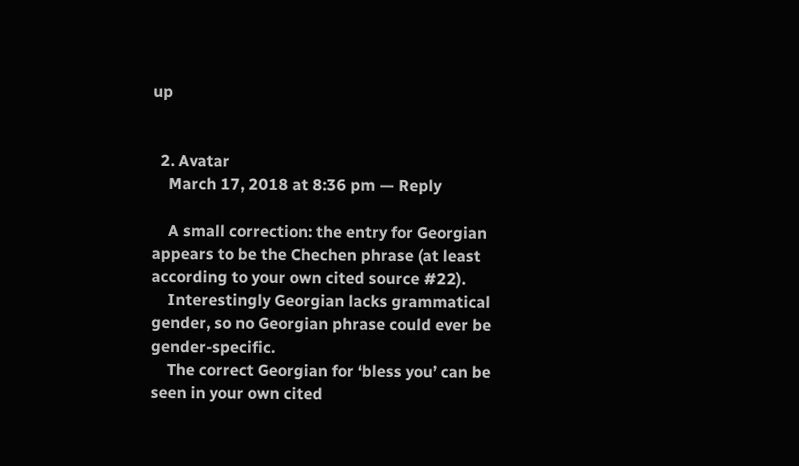up


  2. Avatar
    March 17, 2018 at 8:36 pm — Reply

    A small correction: the entry for Georgian appears to be the Chechen phrase (at least according to your own cited source #22).
    Interestingly Georgian lacks grammatical gender, so no Georgian phrase could ever be gender-specific.
    The correct Georgian for ‘bless you’ can be seen in your own cited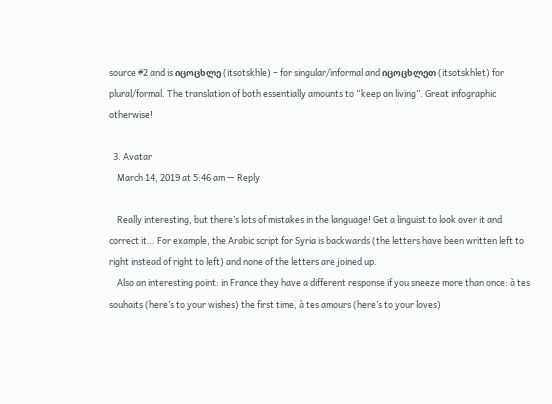source #2 and is იცოცხლე (itsotskhle) – for singular/informal and იცოცხლეთ (itsotskhlet) for plural/formal. The translation of both essentially amounts to “keep on living”. Great infographic otherwise!

  3. Avatar
    March 14, 2019 at 5:46 am — Reply

    Really interesting, but there’s lots of mistakes in the language! Get a linguist to look over it and correct it… For example, the Arabic script for Syria is backwards (the letters have been written left to right instead of right to left) and none of the letters are joined up.
    Also an interesting point: in France they have a different response if you sneeze more than once: à tes souhaits (here’s to your wishes) the first time, à tes amours (here’s to your loves)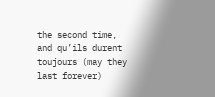the second time, and qu’ils durent toujours (may they last forever)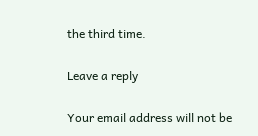the third time.

Leave a reply

Your email address will not be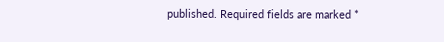published. Required fields are marked *